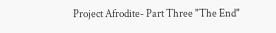Project Afrodite- Part Three "The End"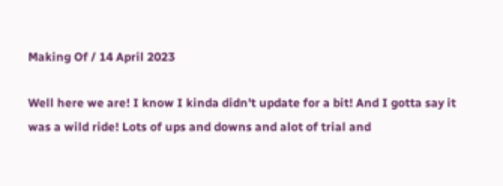Making Of / 14 April 2023

Well here we are! I know I kinda didn't update for a bit! And I gotta say it was a wild ride! Lots of ups and downs and alot of trial and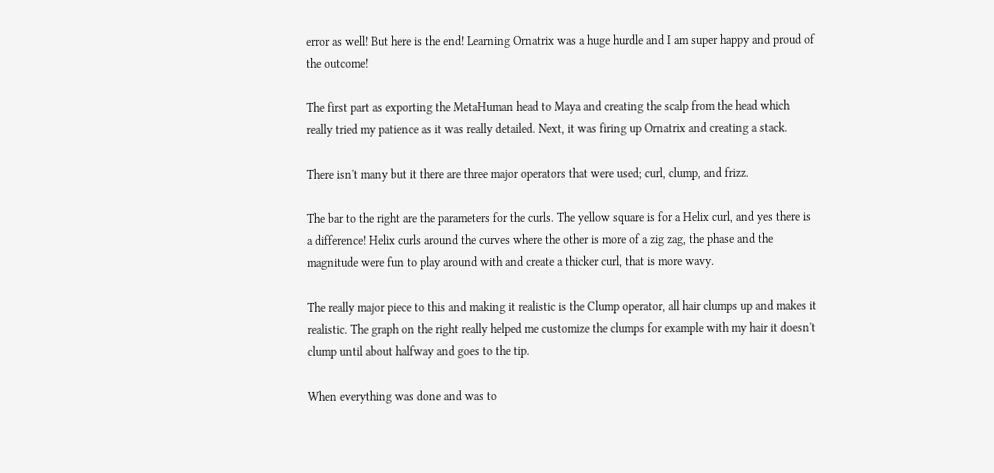error as well! But here is the end! Learning Ornatrix was a huge hurdle and I am super happy and proud of the outcome!

The first part as exporting the MetaHuman head to Maya and creating the scalp from the head which really tried my patience as it was really detailed. Next, it was firing up Ornatrix and creating a stack.

There isn't many but it there are three major operators that were used; curl, clump, and frizz.

The bar to the right are the parameters for the curls. The yellow square is for a Helix curl, and yes there is a difference! Helix curls around the curves where the other is more of a zig zag, the phase and the magnitude were fun to play around with and create a thicker curl, that is more wavy.

The really major piece to this and making it realistic is the Clump operator, all hair clumps up and makes it realistic. The graph on the right really helped me customize the clumps for example with my hair it doesn't clump until about halfway and goes to the tip.

When everything was done and was to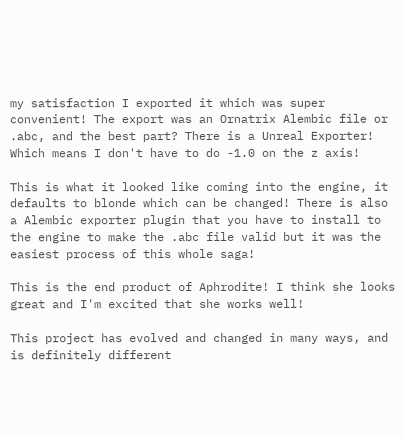my satisfaction I exported it which was super convenient! The export was an Ornatrix Alembic file or .abc, and the best part? There is a Unreal Exporter! Which means I don't have to do -1.0 on the z axis!

This is what it looked like coming into the engine, it defaults to blonde which can be changed! There is also a Alembic exporter plugin that you have to install to the engine to make the .abc file valid but it was the easiest process of this whole saga!

This is the end product of Aphrodite! I think she looks great and I'm excited that she works well!

This project has evolved and changed in many ways, and is definitely different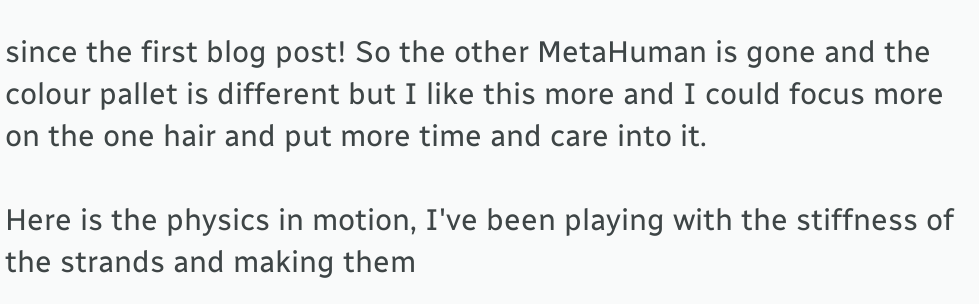since the first blog post! So the other MetaHuman is gone and the colour pallet is different but I like this more and I could focus more on the one hair and put more time and care into it.

Here is the physics in motion, I've been playing with the stiffness of the strands and making them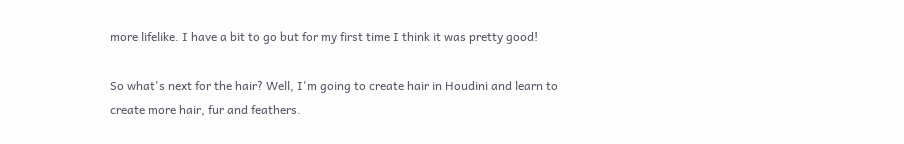more lifelike. I have a bit to go but for my first time I think it was pretty good!

So what's next for the hair? Well, I'm going to create hair in Houdini and learn to create more hair, fur and feathers.